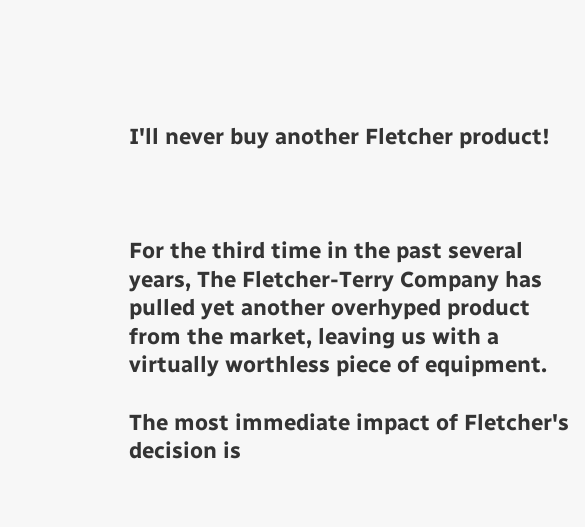I'll never buy another Fletcher product!



For the third time in the past several years, The Fletcher-Terry Company has pulled yet another overhyped product from the market, leaving us with a virtually worthless piece of equipment.

The most immediate impact of Fletcher's decision is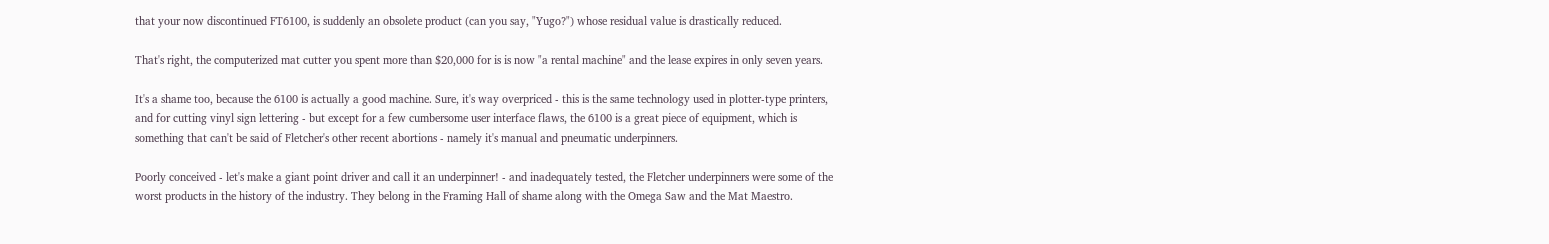that your now discontinued FT6100, is suddenly an obsolete product (can you say, "Yugo?") whose residual value is drastically reduced.

That's right, the computerized mat cutter you spent more than $20,000 for is is now "a rental machine" and the lease expires in only seven years.

It's a shame too, because the 6100 is actually a good machine. Sure, it's way overpriced - this is the same technology used in plotter-type printers, and for cutting vinyl sign lettering - but except for a few cumbersome user interface flaws, the 6100 is a great piece of equipment, which is something that can't be said of Fletcher's other recent abortions - namely it's manual and pneumatic underpinners.

Poorly conceived - let's make a giant point driver and call it an underpinner! - and inadequately tested, the Fletcher underpinners were some of the worst products in the history of the industry. They belong in the Framing Hall of shame along with the Omega Saw and the Mat Maestro.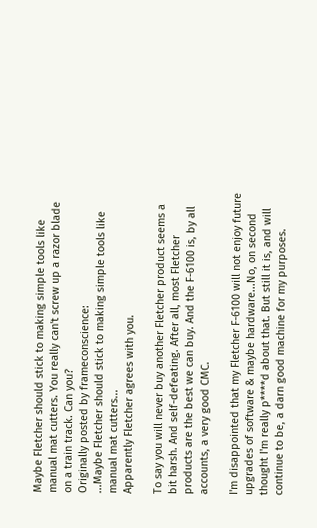Maybe Fletcher should stick to making simple tools like manual mat cutters. You really can't screw up a razor blade on a train track. Can you?
Originally posted by frameconscience:
...Maybe Fletcher should stick to making simple tools like manual mat cutters...
Apparently Fletcher agrees with you.

To say you will never buy another Fletcher product seems a bit harsh. And self-defeating. After all, most Fletcher products are the best we can buy. And the F-6100 is, by all accounts, a very good CMC.

I'm disappointed that my Fletcher F-6100 will not enjoy future upgrades of software & maybe hardware...No, on second thought I'm really p****d about that. But still it is, and will continue to be, a darn good machine for my purposes.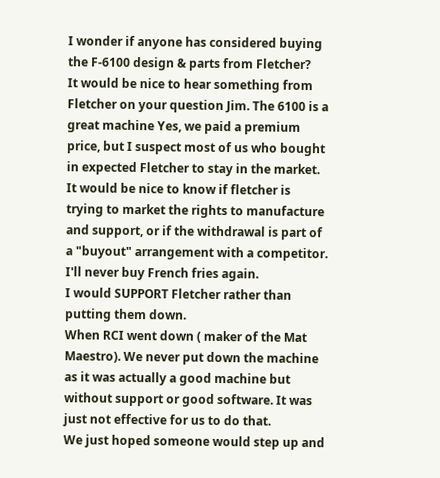I wonder if anyone has considered buying the F-6100 design & parts from Fletcher?
It would be nice to hear something from Fletcher on your question Jim. The 6100 is a great machine Yes, we paid a premium price, but I suspect most of us who bought in expected Fletcher to stay in the market. It would be nice to know if fletcher is trying to market the rights to manufacture and support, or if the withdrawal is part of a "buyout" arrangement with a competitor.
I'll never buy French fries again.
I would SUPPORT Fletcher rather than putting them down.
When RCI went down ( maker of the Mat Maestro). We never put down the machine as it was actually a good machine but without support or good software. It was just not effective for us to do that.
We just hoped someone would step up and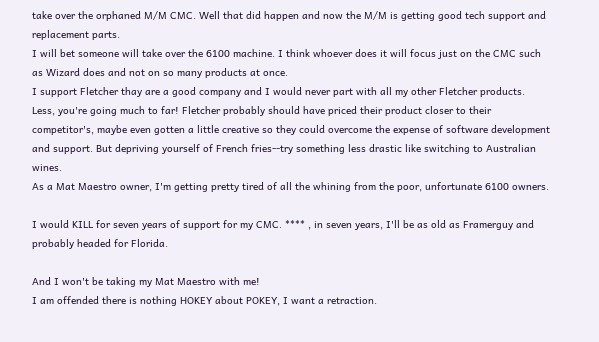take over the orphaned M/M CMC. Well that did happen and now the M/M is getting good tech support and replacement parts.
I will bet someone will take over the 6100 machine. I think whoever does it will focus just on the CMC such as Wizard does and not on so many products at once.
I support Fletcher thay are a good company and I would never part with all my other Fletcher products.
Less, you're going much to far! Fletcher probably should have priced their product closer to their competitor's, maybe even gotten a little creative so they could overcome the expense of software development and support. But depriving yourself of French fries--try something less drastic like switching to Australian wines.
As a Mat Maestro owner, I'm getting pretty tired of all the whining from the poor, unfortunate 6100 owners.

I would KILL for seven years of support for my CMC. **** , in seven years, I'll be as old as Framerguy and probably headed for Florida.

And I won't be taking my Mat Maestro with me!
I am offended there is nothing HOKEY about POKEY, I want a retraction.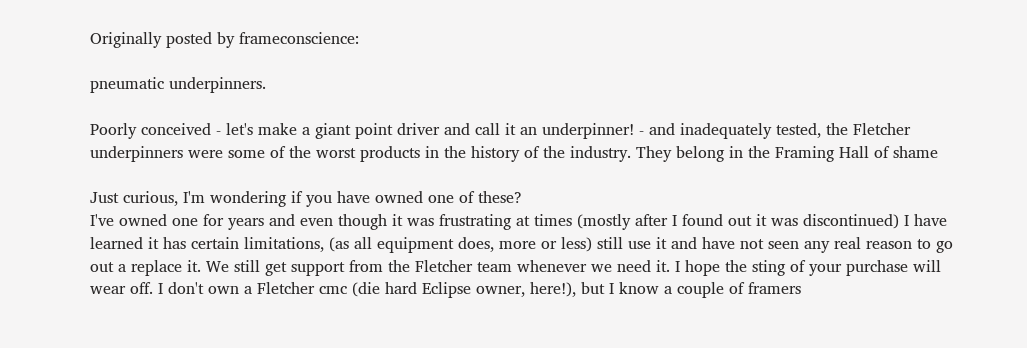Originally posted by frameconscience:

pneumatic underpinners.

Poorly conceived - let's make a giant point driver and call it an underpinner! - and inadequately tested, the Fletcher underpinners were some of the worst products in the history of the industry. They belong in the Framing Hall of shame

Just curious, I'm wondering if you have owned one of these?
I've owned one for years and even though it was frustrating at times (mostly after I found out it was discontinued) I have learned it has certain limitations, (as all equipment does, more or less) still use it and have not seen any real reason to go out a replace it. We still get support from the Fletcher team whenever we need it. I hope the sting of your purchase will wear off. I don't own a Fletcher cmc (die hard Eclipse owner, here!), but I know a couple of framers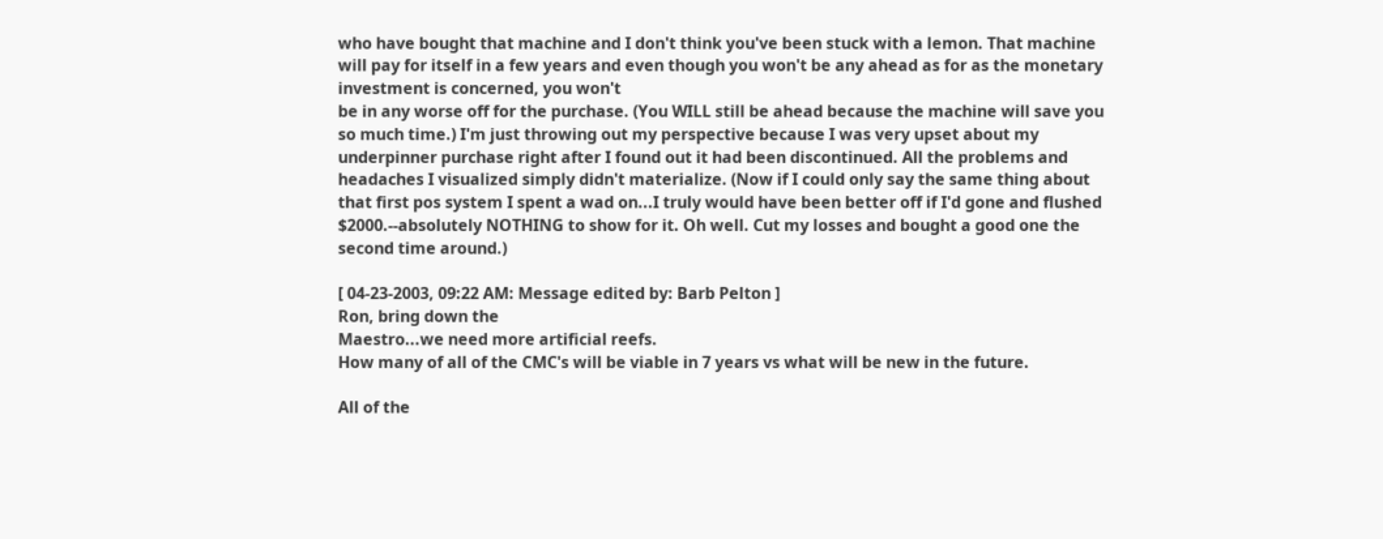who have bought that machine and I don't think you've been stuck with a lemon. That machine will pay for itself in a few years and even though you won't be any ahead as for as the monetary investment is concerned, you won't
be in any worse off for the purchase. (You WILL still be ahead because the machine will save you so much time.) I'm just throwing out my perspective because I was very upset about my underpinner purchase right after I found out it had been discontinued. All the problems and headaches I visualized simply didn't materialize. (Now if I could only say the same thing about that first pos system I spent a wad on...I truly would have been better off if I'd gone and flushed $2000.--absolutely NOTHING to show for it. Oh well. Cut my losses and bought a good one the second time around.)

[ 04-23-2003, 09:22 AM: Message edited by: Barb Pelton ]
Ron, bring down the
Maestro...we need more artificial reefs.
How many of all of the CMC's will be viable in 7 years vs what will be new in the future.

All of the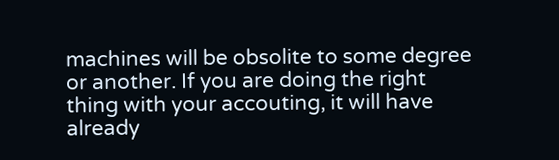machines will be obsolite to some degree or another. If you are doing the right thing with your accouting, it will have already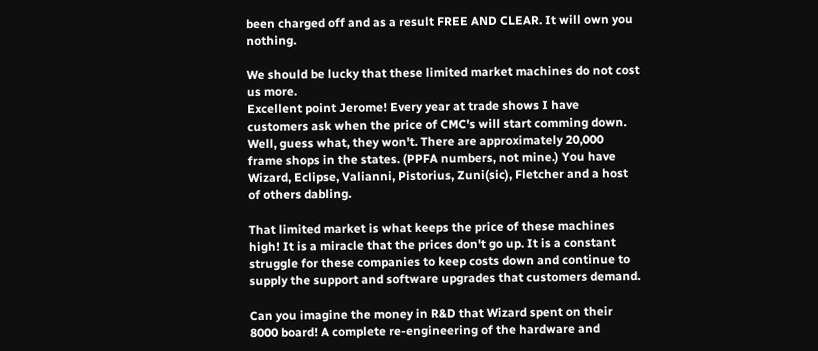been charged off and as a result FREE AND CLEAR. It will own you nothing.

We should be lucky that these limited market machines do not cost us more.
Excellent point Jerome! Every year at trade shows I have customers ask when the price of CMC's will start comming down. Well, guess what, they won't. There are approximately 20,000 frame shops in the states. (PPFA numbers, not mine.) You have Wizard, Eclipse, Valianni, Pistorius, Zuni(sic), Fletcher and a host of others dabling.

That limited market is what keeps the price of these machines high! It is a miracle that the prices don't go up. It is a constant struggle for these companies to keep costs down and continue to supply the support and software upgrades that customers demand.

Can you imagine the money in R&D that Wizard spent on their 8000 board! A complete re-engineering of the hardware and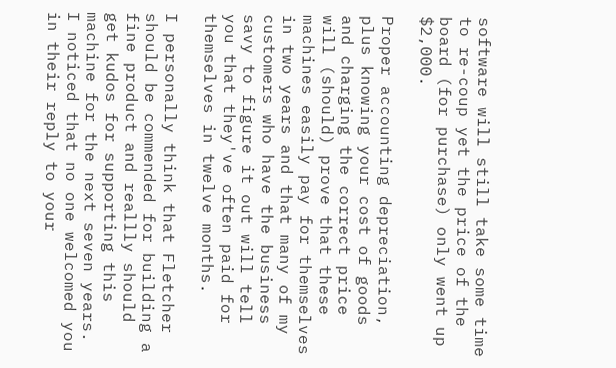software will still take some time to re-coup yet the price of the board (for purchase) only went up $2,000.

Proper accounting depreciation, plus knowing your cost of goods and charging the correct price will (should) prove that these machines easily pay for themselves in two years and that many of my customers who have the business savy to figure it out will tell you that they've often paid for themselves in twelve months.

I personally think that Fletcher should be commended for building a fine product and reallly should get kudos for supporting this machine for the next seven years.
I noticed that no one welcomed you in their reply to your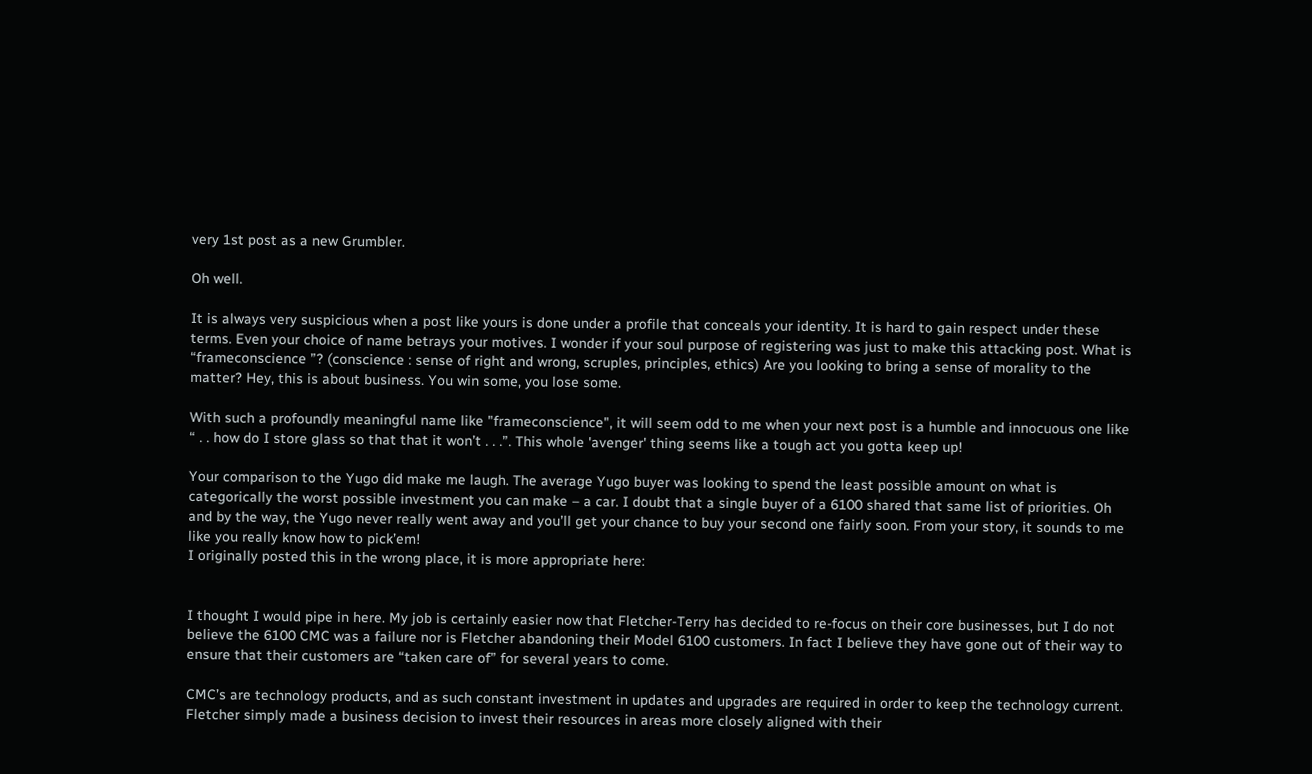very 1st post as a new Grumbler.

Oh well.

It is always very suspicious when a post like yours is done under a profile that conceals your identity. It is hard to gain respect under these terms. Even your choice of name betrays your motives. I wonder if your soul purpose of registering was just to make this attacking post. What is “frameconscience ”? (conscience : sense of right and wrong, scruples, principles, ethics) Are you looking to bring a sense of morality to the matter? Hey, this is about business. You win some, you lose some.

With such a profoundly meaningful name like "frameconscience", it will seem odd to me when your next post is a humble and innocuous one like “ . . how do I store glass so that that it won’t . . .”. This whole 'avenger' thing seems like a tough act you gotta keep up!

Your comparison to the Yugo did make me laugh. The average Yugo buyer was looking to spend the least possible amount on what is categorically the worst possible investment you can make – a car. I doubt that a single buyer of a 6100 shared that same list of priorities. Oh and by the way, the Yugo never really went away and you’ll get your chance to buy your second one fairly soon. From your story, it sounds to me like you really know how to pick’em!
I originally posted this in the wrong place, it is more appropriate here:


I thought I would pipe in here. My job is certainly easier now that Fletcher-Terry has decided to re-focus on their core businesses, but I do not believe the 6100 CMC was a failure nor is Fletcher abandoning their Model 6100 customers. In fact I believe they have gone out of their way to ensure that their customers are “taken care of” for several years to come.

CMC’s are technology products, and as such constant investment in updates and upgrades are required in order to keep the technology current. Fletcher simply made a business decision to invest their resources in areas more closely aligned with their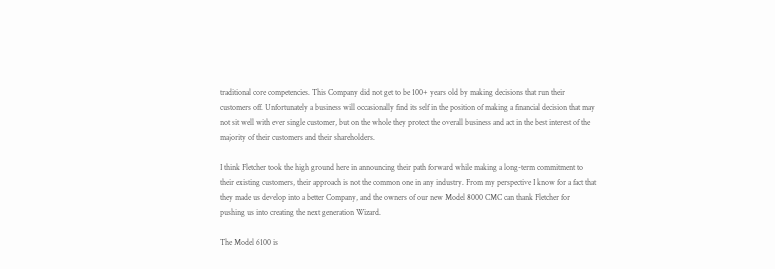traditional core competencies. This Company did not get to be 100+ years old by making decisions that run their customers off. Unfortunately a business will occasionally find its self in the position of making a financial decision that may not sit well with ever single customer, but on the whole they protect the overall business and act in the best interest of the majority of their customers and their shareholders.

I think Fletcher took the high ground here in announcing their path forward while making a long-term commitment to their existing customers, their approach is not the common one in any industry. From my perspective I know for a fact that they made us develop into a better Company, and the owners of our new Model 8000 CMC can thank Fletcher for pushing us into creating the next generation Wizard.

The Model 6100 is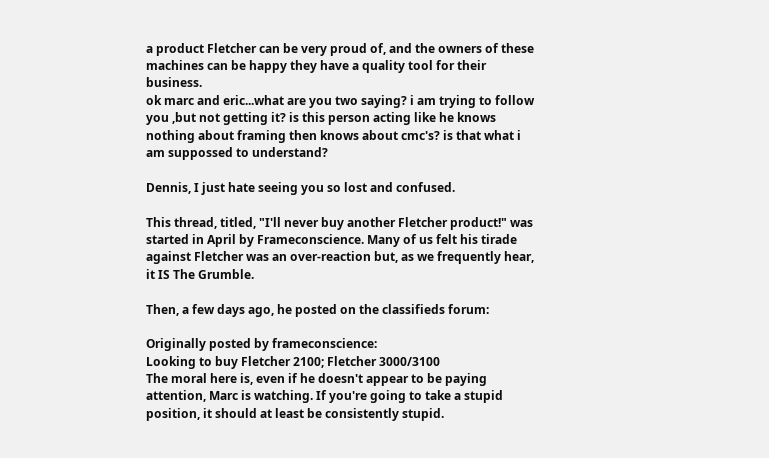a product Fletcher can be very proud of, and the owners of these machines can be happy they have a quality tool for their business.
ok marc and eric...what are you two saying? i am trying to follow you ,but not getting it? is this person acting like he knows nothing about framing then knows about cmc's? is that what i am suppossed to understand?

Dennis, I just hate seeing you so lost and confused.

This thread, titled, "I'll never buy another Fletcher product!" was started in April by Frameconscience. Many of us felt his tirade against Fletcher was an over-reaction but, as we frequently hear, it IS The Grumble.

Then, a few days ago, he posted on the classifieds forum:

Originally posted by frameconscience:
Looking to buy Fletcher 2100; Fletcher 3000/3100
The moral here is, even if he doesn't appear to be paying attention, Marc is watching. If you're going to take a stupid position, it should at least be consistently stupid.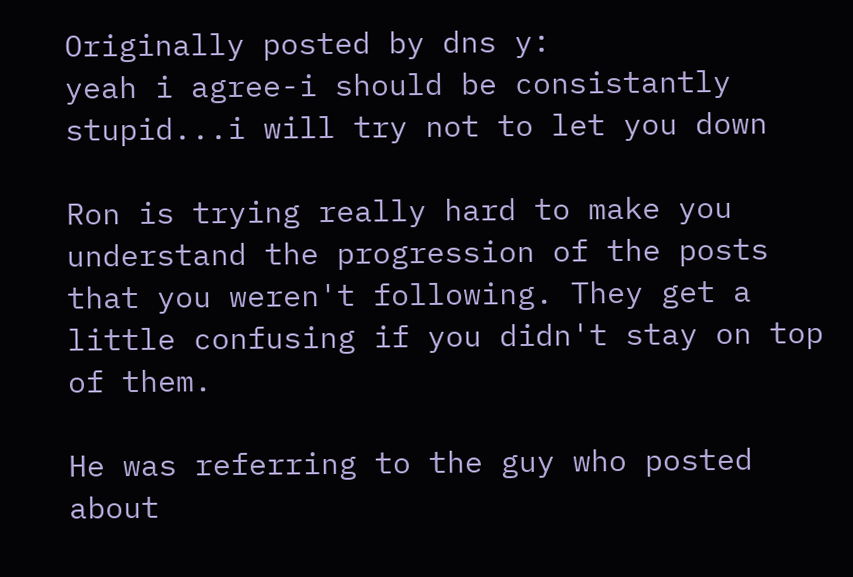Originally posted by dns y:
yeah i agree-i should be consistantly stupid...i will try not to let you down

Ron is trying really hard to make you understand the progression of the posts that you weren't following. They get a little confusing if you didn't stay on top of them.

He was referring to the guy who posted about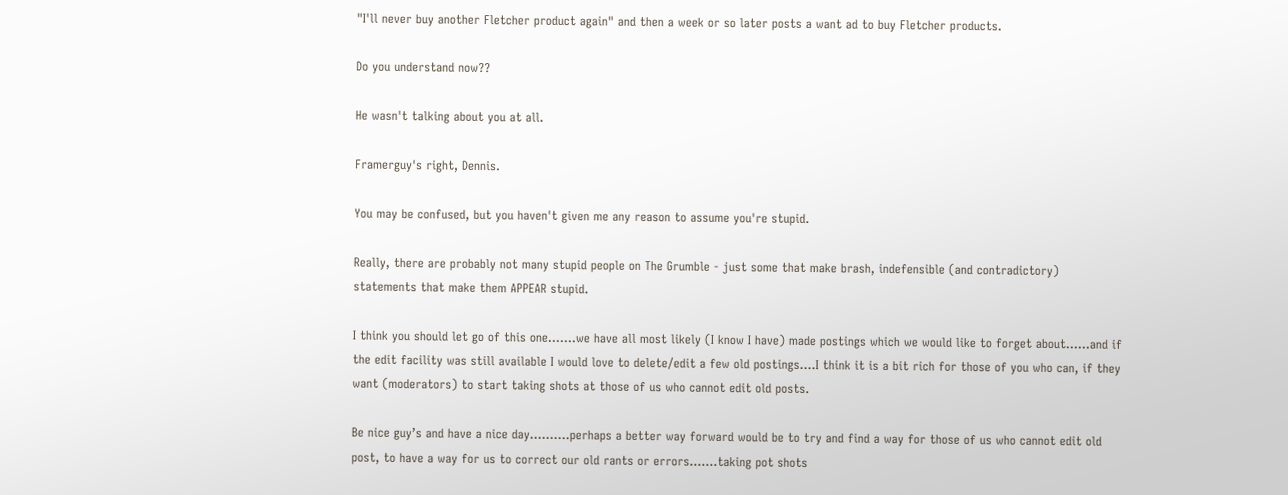"I'll never buy another Fletcher product again" and then a week or so later posts a want ad to buy Fletcher products.

Do you understand now??

He wasn't talking about you at all.

Framerguy's right, Dennis.

You may be confused, but you haven't given me any reason to assume you're stupid.

Really, there are probably not many stupid people on The Grumble - just some that make brash, indefensible (and contradictory) statements that make them APPEAR stupid.

I think you should let go of this one…….we have all most likely (I know I have) made postings which we would like to forget about……and if the edit facility was still available I would love to delete/edit a few old postings….I think it is a bit rich for those of you who can, if they want (moderators) to start taking shots at those of us who cannot edit old posts.

Be nice guy’s and have a nice day……….perhaps a better way forward would be to try and find a way for those of us who cannot edit old post, to have a way for us to correct our old rants or errors…….taking pot shots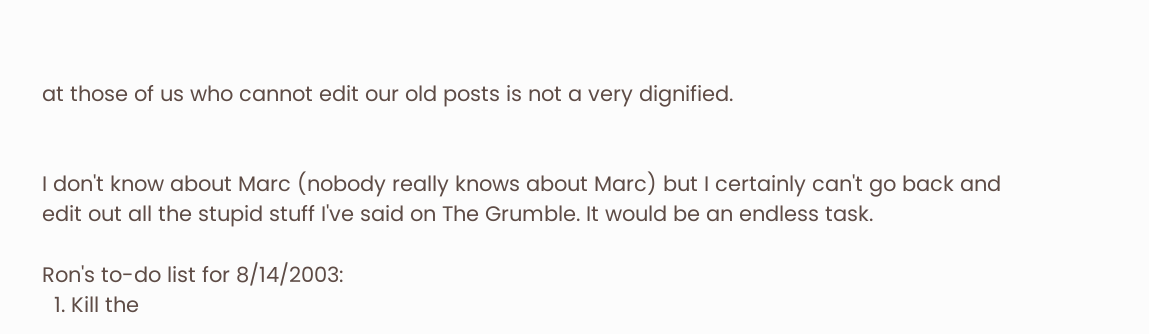at those of us who cannot edit our old posts is not a very dignified.


I don't know about Marc (nobody really knows about Marc) but I certainly can't go back and edit out all the stupid stuff I've said on The Grumble. It would be an endless task.

Ron's to-do list for 8/14/2003:
  1. Kill the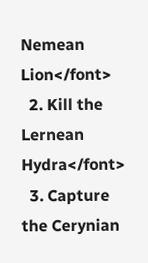Nemean Lion</font>
  2. Kill the Lernean Hydra</font>
  3. Capture the Cerynian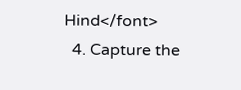Hind</font>
  4. Capture the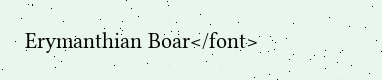Erymanthian Boar</font>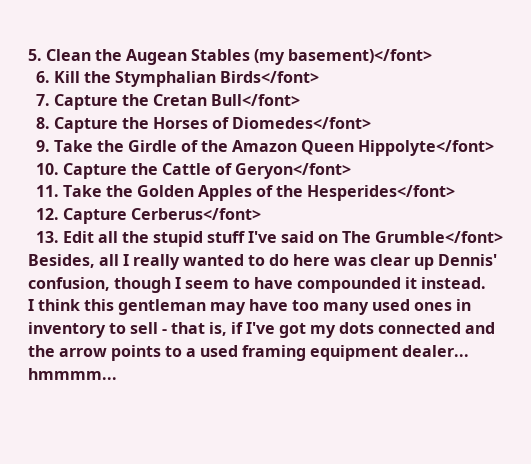5. Clean the Augean Stables (my basement)</font>
  6. Kill the Stymphalian Birds</font>
  7. Capture the Cretan Bull</font>
  8. Capture the Horses of Diomedes</font>
  9. Take the Girdle of the Amazon Queen Hippolyte</font>
  10. Capture the Cattle of Geryon</font>
  11. Take the Golden Apples of the Hesperides</font>
  12. Capture Cerberus</font>
  13. Edit all the stupid stuff I've said on The Grumble</font>
Besides, all I really wanted to do here was clear up Dennis' confusion, though I seem to have compounded it instead.
I think this gentleman may have too many used ones in inventory to sell - that is, if I've got my dots connected and the arrow points to a used framing equipment dealer... hmmmm...